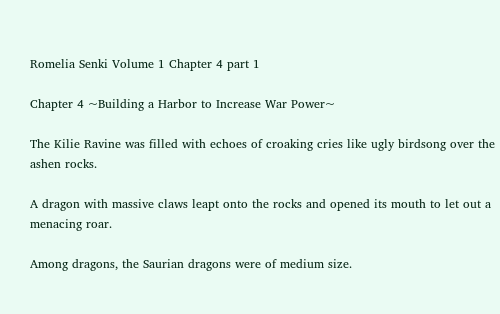Romelia Senki Volume 1 Chapter 4 part 1

Chapter 4 ~Building a Harbor to Increase War Power~

The Kilie Ravine was filled with echoes of croaking cries like ugly birdsong over the ashen rocks.

A dragon with massive claws leapt onto the rocks and opened its mouth to let out a menacing roar.

Among dragons, the Saurian dragons were of medium size.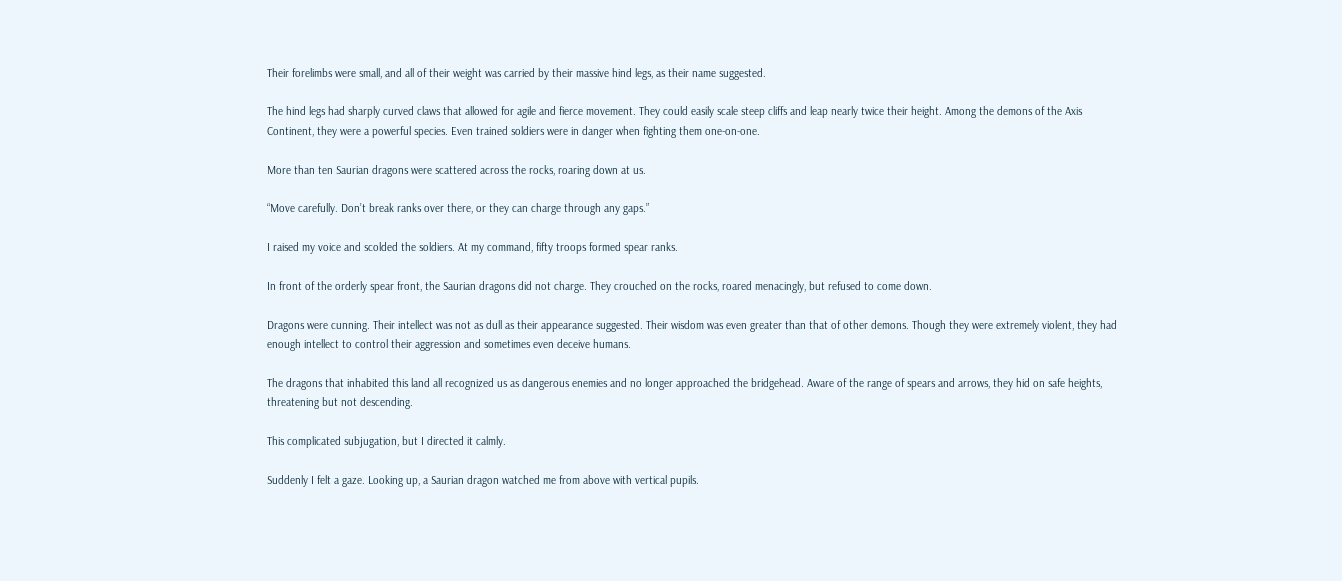Their forelimbs were small, and all of their weight was carried by their massive hind legs, as their name suggested.

The hind legs had sharply curved claws that allowed for agile and fierce movement. They could easily scale steep cliffs and leap nearly twice their height. Among the demons of the Axis Continent, they were a powerful species. Even trained soldiers were in danger when fighting them one-on-one.

More than ten Saurian dragons were scattered across the rocks, roaring down at us.

“Move carefully. Don’t break ranks over there, or they can charge through any gaps.”

I raised my voice and scolded the soldiers. At my command, fifty troops formed spear ranks.

In front of the orderly spear front, the Saurian dragons did not charge. They crouched on the rocks, roared menacingly, but refused to come down.

Dragons were cunning. Their intellect was not as dull as their appearance suggested. Their wisdom was even greater than that of other demons. Though they were extremely violent, they had enough intellect to control their aggression and sometimes even deceive humans.

The dragons that inhabited this land all recognized us as dangerous enemies and no longer approached the bridgehead. Aware of the range of spears and arrows, they hid on safe heights, threatening but not descending.

This complicated subjugation, but I directed it calmly.

Suddenly I felt a gaze. Looking up, a Saurian dragon watched me from above with vertical pupils.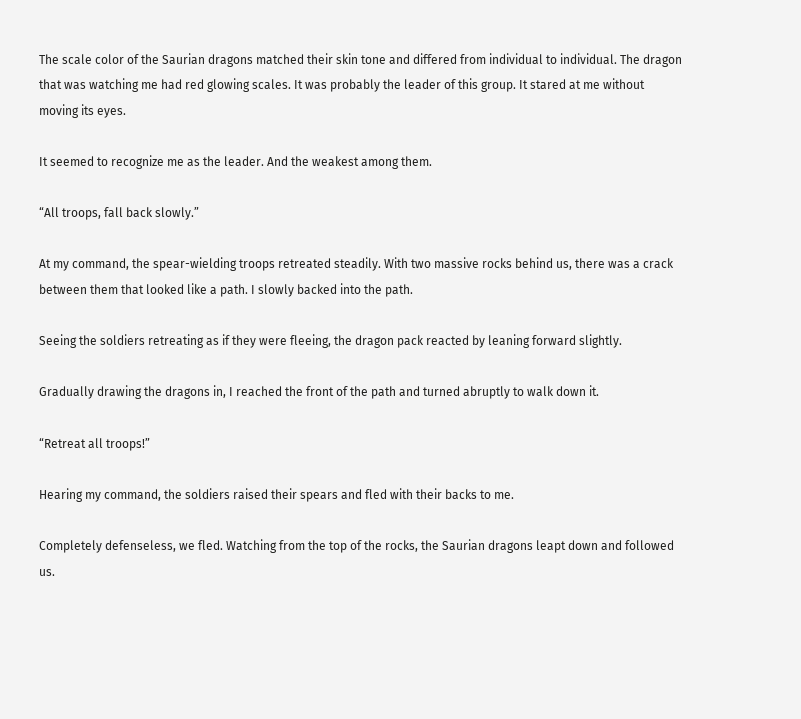The scale color of the Saurian dragons matched their skin tone and differed from individual to individual. The dragon that was watching me had red glowing scales. It was probably the leader of this group. It stared at me without moving its eyes.

It seemed to recognize me as the leader. And the weakest among them.

“All troops, fall back slowly.”

At my command, the spear-wielding troops retreated steadily. With two massive rocks behind us, there was a crack between them that looked like a path. I slowly backed into the path.

Seeing the soldiers retreating as if they were fleeing, the dragon pack reacted by leaning forward slightly.

Gradually drawing the dragons in, I reached the front of the path and turned abruptly to walk down it.

“Retreat all troops!”

Hearing my command, the soldiers raised their spears and fled with their backs to me.

Completely defenseless, we fled. Watching from the top of the rocks, the Saurian dragons leapt down and followed us.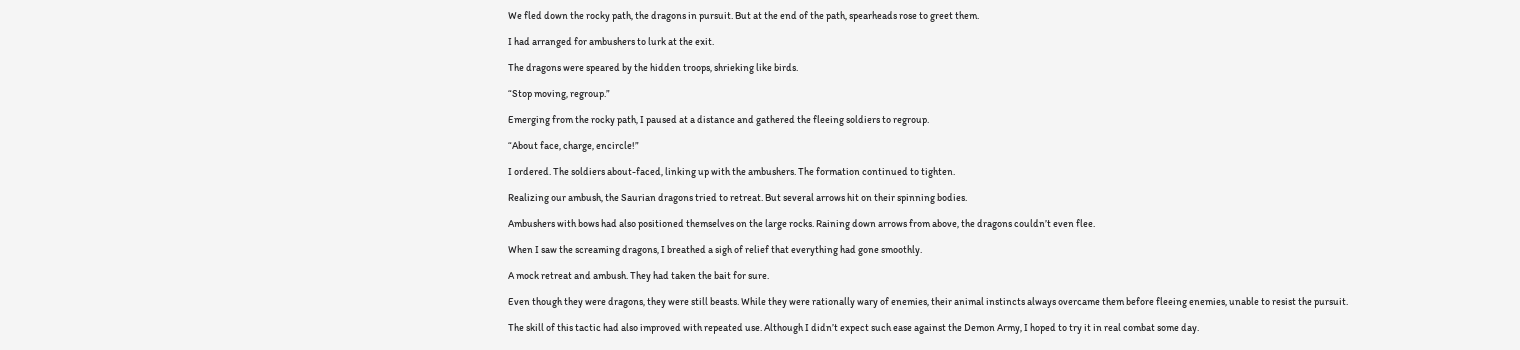We fled down the rocky path, the dragons in pursuit. But at the end of the path, spearheads rose to greet them.

I had arranged for ambushers to lurk at the exit.

The dragons were speared by the hidden troops, shrieking like birds.

“Stop moving, regroup.”

Emerging from the rocky path, I paused at a distance and gathered the fleeing soldiers to regroup.

“About face, charge, encircle!”

I ordered. The soldiers about-faced, linking up with the ambushers. The formation continued to tighten.

Realizing our ambush, the Saurian dragons tried to retreat. But several arrows hit on their spinning bodies.

Ambushers with bows had also positioned themselves on the large rocks. Raining down arrows from above, the dragons couldn’t even flee.

When I saw the screaming dragons, I breathed a sigh of relief that everything had gone smoothly.

A mock retreat and ambush. They had taken the bait for sure.

Even though they were dragons, they were still beasts. While they were rationally wary of enemies, their animal instincts always overcame them before fleeing enemies, unable to resist the pursuit.

The skill of this tactic had also improved with repeated use. Although I didn’t expect such ease against the Demon Army, I hoped to try it in real combat some day.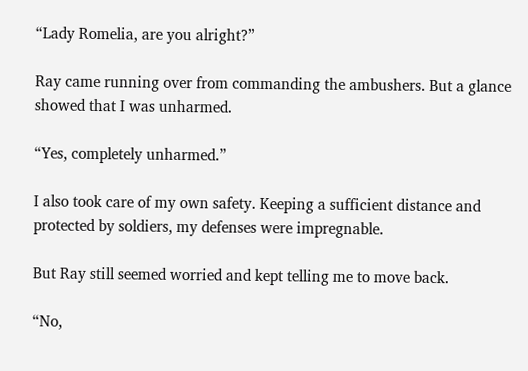“Lady Romelia, are you alright?”

Ray came running over from commanding the ambushers. But a glance showed that I was unharmed.

“Yes, completely unharmed.”

I also took care of my own safety. Keeping a sufficient distance and protected by soldiers, my defenses were impregnable.

But Ray still seemed worried and kept telling me to move back.

“No,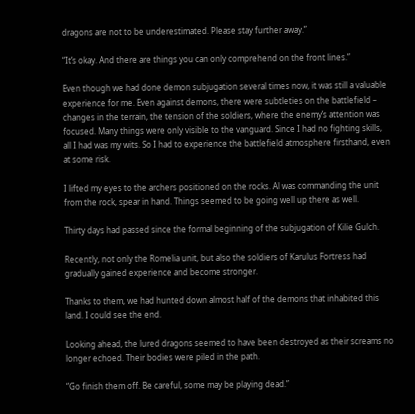dragons are not to be underestimated. Please stay further away.”

“It’s okay. And there are things you can only comprehend on the front lines.”

Even though we had done demon subjugation several times now, it was still a valuable experience for me. Even against demons, there were subtleties on the battlefield – changes in the terrain, the tension of the soldiers, where the enemy’s attention was focused. Many things were only visible to the vanguard. Since I had no fighting skills, all I had was my wits. So I had to experience the battlefield atmosphere firsthand, even at some risk.

I lifted my eyes to the archers positioned on the rocks. Al was commanding the unit from the rock, spear in hand. Things seemed to be going well up there as well.

Thirty days had passed since the formal beginning of the subjugation of Kilie Gulch.

Recently, not only the Romelia unit, but also the soldiers of Karulus Fortress had gradually gained experience and become stronger.

Thanks to them, we had hunted down almost half of the demons that inhabited this land. I could see the end.

Looking ahead, the lured dragons seemed to have been destroyed as their screams no longer echoed. Their bodies were piled in the path.

“Go finish them off. Be careful, some may be playing dead.”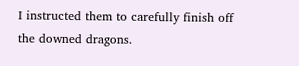I instructed them to carefully finish off the downed dragons.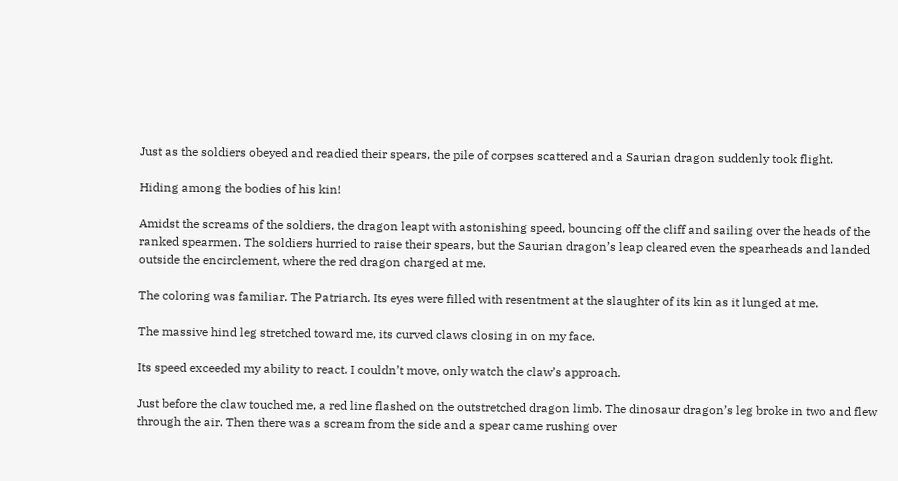Just as the soldiers obeyed and readied their spears, the pile of corpses scattered and a Saurian dragon suddenly took flight.

Hiding among the bodies of his kin!

Amidst the screams of the soldiers, the dragon leapt with astonishing speed, bouncing off the cliff and sailing over the heads of the ranked spearmen. The soldiers hurried to raise their spears, but the Saurian dragon’s leap cleared even the spearheads and landed outside the encirclement, where the red dragon charged at me.

The coloring was familiar. The Patriarch. Its eyes were filled with resentment at the slaughter of its kin as it lunged at me.

The massive hind leg stretched toward me, its curved claws closing in on my face.

Its speed exceeded my ability to react. I couldn’t move, only watch the claw’s approach.

Just before the claw touched me, a red line flashed on the outstretched dragon limb. The dinosaur dragon’s leg broke in two and flew through the air. Then there was a scream from the side and a spear came rushing over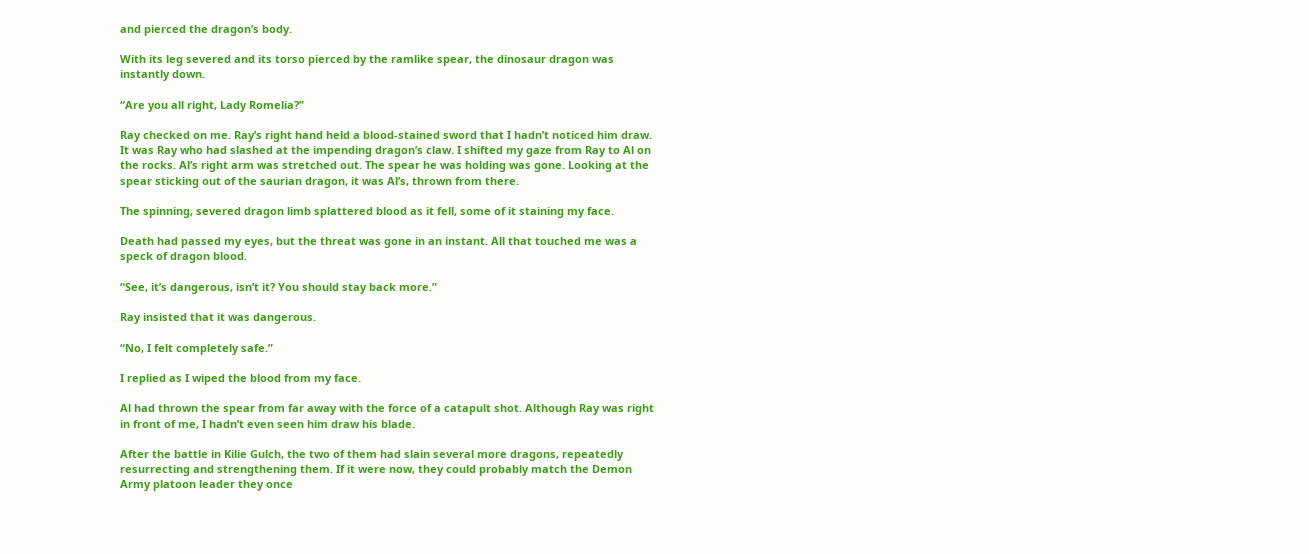and pierced the dragon’s body.

With its leg severed and its torso pierced by the ramlike spear, the dinosaur dragon was instantly down.

“Are you all right, Lady Romelia?”

Ray checked on me. Ray’s right hand held a blood-stained sword that I hadn’t noticed him draw. It was Ray who had slashed at the impending dragon’s claw. I shifted my gaze from Ray to Al on the rocks. Al’s right arm was stretched out. The spear he was holding was gone. Looking at the spear sticking out of the saurian dragon, it was Al’s, thrown from there.

The spinning, severed dragon limb splattered blood as it fell, some of it staining my face.

Death had passed my eyes, but the threat was gone in an instant. All that touched me was a speck of dragon blood.

“See, it’s dangerous, isn’t it? You should stay back more.”

Ray insisted that it was dangerous.

“No, I felt completely safe.”

I replied as I wiped the blood from my face.

Al had thrown the spear from far away with the force of a catapult shot. Although Ray was right in front of me, I hadn’t even seen him draw his blade.

After the battle in Kilie Gulch, the two of them had slain several more dragons, repeatedly resurrecting and strengthening them. If it were now, they could probably match the Demon Army platoon leader they once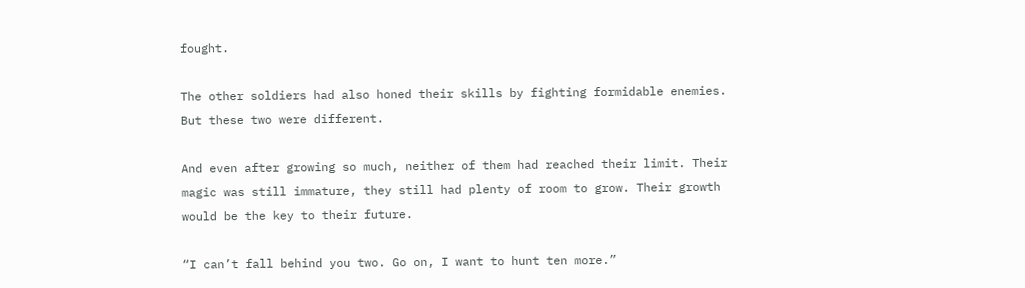fought.

The other soldiers had also honed their skills by fighting formidable enemies. But these two were different.

And even after growing so much, neither of them had reached their limit. Their magic was still immature, they still had plenty of room to grow. Their growth would be the key to their future.

“I can’t fall behind you two. Go on, I want to hunt ten more.”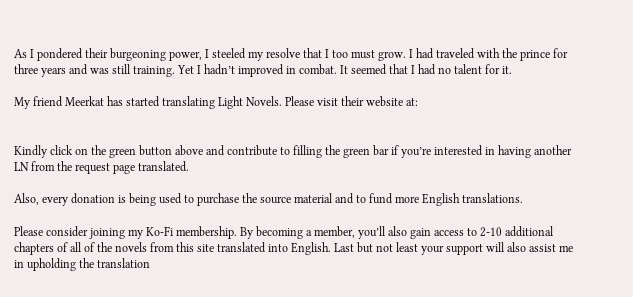As I pondered their burgeoning power, I steeled my resolve that I too must grow. I had traveled with the prince for three years and was still training. Yet I hadn’t improved in combat. It seemed that I had no talent for it.

My friend Meerkat has started translating Light Novels. Please visit their website at:


Kindly click on the green button above and contribute to filling the green bar if you’re interested in having another LN from the request page translated.

Also, every donation is being used to purchase the source material and to fund more English translations.

Please consider joining my Ko-Fi membership. By becoming a member, you’ll also gain access to 2-10 additional chapters of all of the novels from this site translated into English. Last but not least your support will also assist me in upholding the translation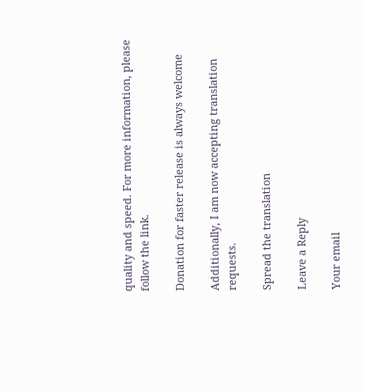quality and speed. For more information, please follow the link.

Donation for faster release is always welcome

Additionally, I am now accepting translation requests.

Spread the translation

Leave a Reply

Your email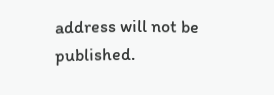address will not be published.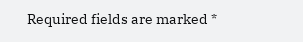Required fields are marked *